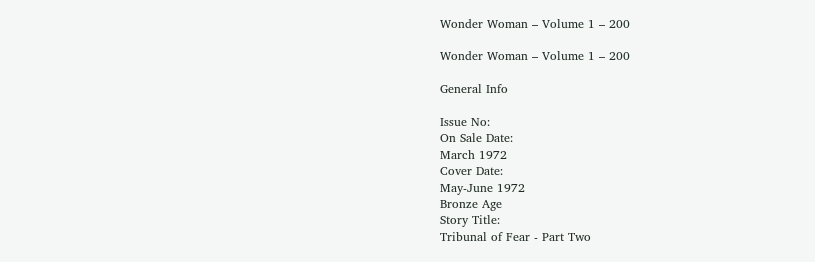Wonder Woman – Volume 1 – 200

Wonder Woman – Volume 1 – 200

General Info

Issue No:
On Sale Date:
March 1972
Cover Date:
May-June 1972
Bronze Age
Story Title:
Tribunal of Fear - Part Two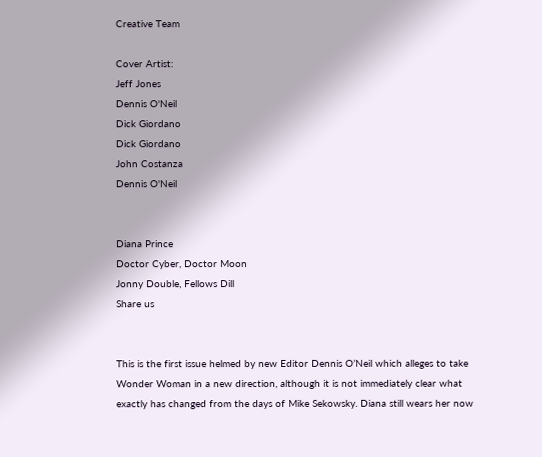Creative Team

Cover Artist:
Jeff Jones
Dennis O'Neil
Dick Giordano
Dick Giordano
John Costanza
Dennis O'Neil


Diana Prince
Doctor Cyber, Doctor Moon
Jonny Double, Fellows Dill
Share us


This is the first issue helmed by new Editor Dennis O’Neil which alleges to take Wonder Woman in a new direction, although it is not immediately clear what exactly has changed from the days of Mike Sekowsky. Diana still wears her now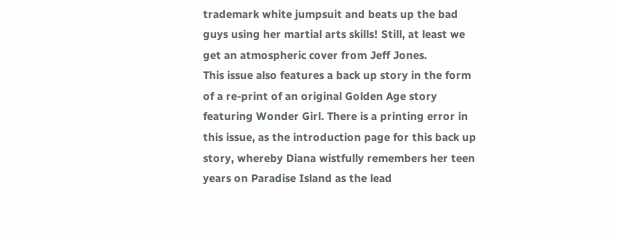trademark white jumpsuit and beats up the bad guys using her martial arts skills! Still, at least we get an atmospheric cover from Jeff Jones.
This issue also features a back up story in the form of a re-print of an original Golden Age story featuring Wonder Girl. There is a printing error in this issue, as the introduction page for this back up story, whereby Diana wistfully remembers her teen years on Paradise Island as the lead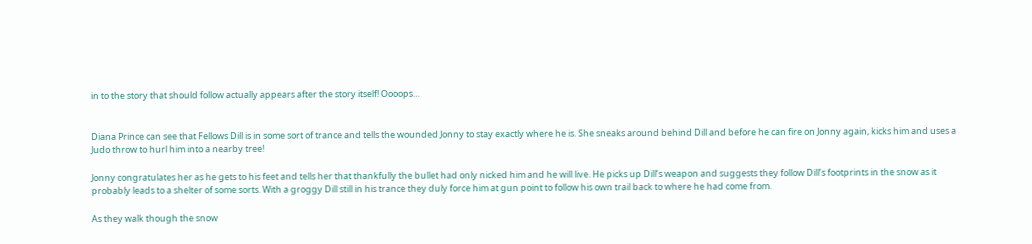in to the story that should follow actually appears after the story itself! Oooops…


Diana Prince can see that Fellows Dill is in some sort of trance and tells the wounded Jonny to stay exactly where he is. She sneaks around behind Dill and before he can fire on Jonny again, kicks him and uses a Judo throw to hurl him into a nearby tree!

Jonny congratulates her as he gets to his feet and tells her that thankfully the bullet had only nicked him and he will live. He picks up Dill’s weapon and suggests they follow Dill’s footprints in the snow as it probably leads to a shelter of some sorts. With a groggy Dill still in his trance they duly force him at gun point to follow his own trail back to where he had come from.

As they walk though the snow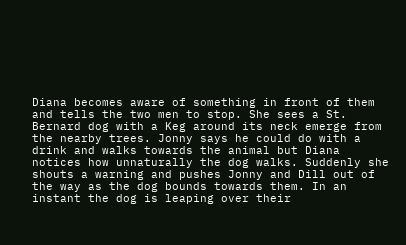Diana becomes aware of something in front of them and tells the two men to stop. She sees a St. Bernard dog with a Keg around its neck emerge from the nearby trees. Jonny says he could do with a drink and walks towards the animal but Diana notices how unnaturally the dog walks. Suddenly she shouts a warning and pushes Jonny and Dill out of the way as the dog bounds towards them. In an instant the dog is leaping over their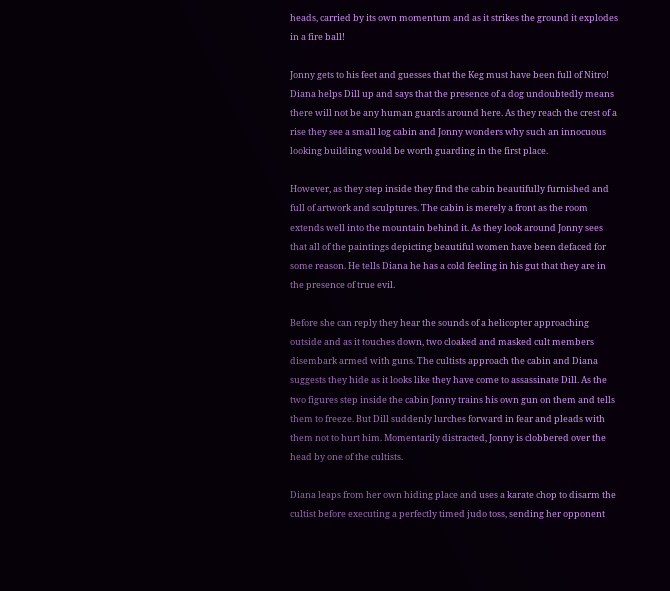heads, carried by its own momentum and as it strikes the ground it explodes in a fire ball!

Jonny gets to his feet and guesses that the Keg must have been full of Nitro! Diana helps Dill up and says that the presence of a dog undoubtedly means there will not be any human guards around here. As they reach the crest of a rise they see a small log cabin and Jonny wonders why such an innocuous looking building would be worth guarding in the first place.

However, as they step inside they find the cabin beautifully furnished and full of artwork and sculptures. The cabin is merely a front as the room extends well into the mountain behind it. As they look around Jonny sees that all of the paintings depicting beautiful women have been defaced for some reason. He tells Diana he has a cold feeling in his gut that they are in the presence of true evil.

Before she can reply they hear the sounds of a helicopter approaching outside and as it touches down, two cloaked and masked cult members disembark armed with guns. The cultists approach the cabin and Diana suggests they hide as it looks like they have come to assassinate Dill. As the two figures step inside the cabin Jonny trains his own gun on them and tells them to freeze. But Dill suddenly lurches forward in fear and pleads with them not to hurt him. Momentarily distracted, Jonny is clobbered over the head by one of the cultists.

Diana leaps from her own hiding place and uses a karate chop to disarm the cultist before executing a perfectly timed judo toss, sending her opponent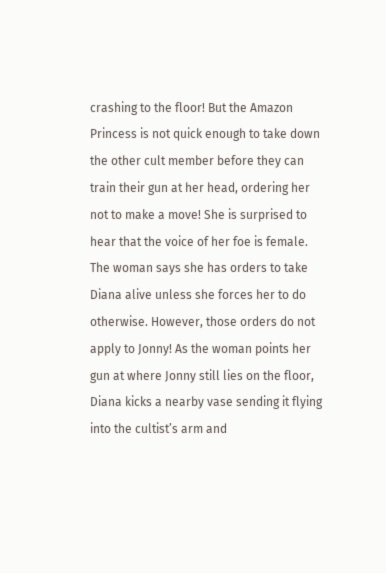crashing to the floor! But the Amazon Princess is not quick enough to take down the other cult member before they can train their gun at her head, ordering her not to make a move! She is surprised to hear that the voice of her foe is female. The woman says she has orders to take Diana alive unless she forces her to do otherwise. However, those orders do not apply to Jonny! As the woman points her gun at where Jonny still lies on the floor, Diana kicks a nearby vase sending it flying into the cultist’s arm and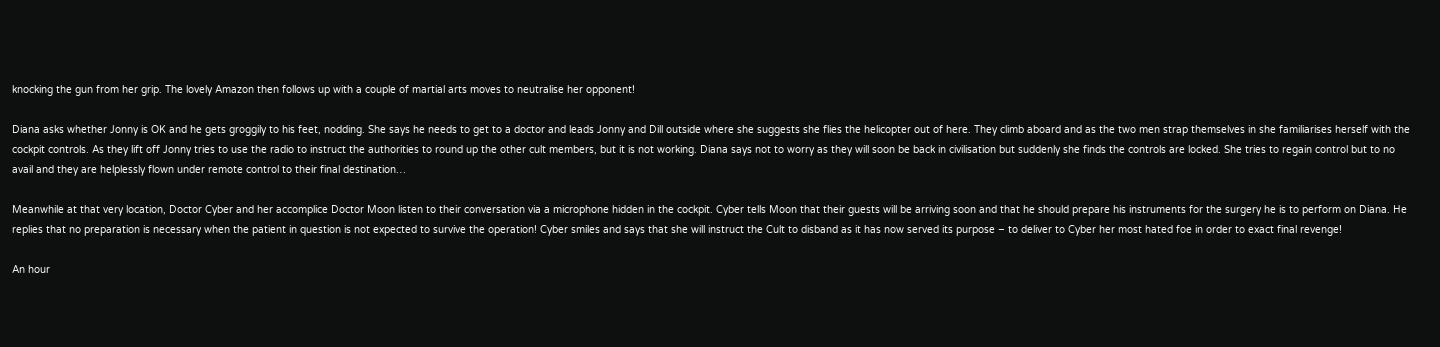knocking the gun from her grip. The lovely Amazon then follows up with a couple of martial arts moves to neutralise her opponent!

Diana asks whether Jonny is OK and he gets groggily to his feet, nodding. She says he needs to get to a doctor and leads Jonny and Dill outside where she suggests she flies the helicopter out of here. They climb aboard and as the two men strap themselves in she familiarises herself with the cockpit controls. As they lift off Jonny tries to use the radio to instruct the authorities to round up the other cult members, but it is not working. Diana says not to worry as they will soon be back in civilisation but suddenly she finds the controls are locked. She tries to regain control but to no avail and they are helplessly flown under remote control to their final destination…

Meanwhile at that very location, Doctor Cyber and her accomplice Doctor Moon listen to their conversation via a microphone hidden in the cockpit. Cyber tells Moon that their guests will be arriving soon and that he should prepare his instruments for the surgery he is to perform on Diana. He replies that no preparation is necessary when the patient in question is not expected to survive the operation! Cyber smiles and says that she will instruct the Cult to disband as it has now served its purpose – to deliver to Cyber her most hated foe in order to exact final revenge!

An hour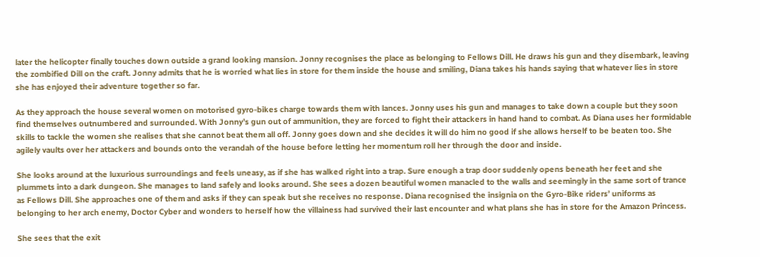later the helicopter finally touches down outside a grand looking mansion. Jonny recognises the place as belonging to Fellows Dill. He draws his gun and they disembark, leaving the zombified Dill on the craft. Jonny admits that he is worried what lies in store for them inside the house and smiling, Diana takes his hands saying that whatever lies in store she has enjoyed their adventure together so far.

As they approach the house several women on motorised gyro-bikes charge towards them with lances. Jonny uses his gun and manages to take down a couple but they soon find themselves outnumbered and surrounded. With Jonny’s gun out of ammunition, they are forced to fight their attackers in hand hand to combat. As Diana uses her formidable skills to tackle the women she realises that she cannot beat them all off. Jonny goes down and she decides it will do him no good if she allows herself to be beaten too. She agilely vaults over her attackers and bounds onto the verandah of the house before letting her momentum roll her through the door and inside.

She looks around at the luxurious surroundings and feels uneasy, as if she has walked right into a trap. Sure enough a trap door suddenly opens beneath her feet and she plummets into a dark dungeon. She manages to land safely and looks around. She sees a dozen beautiful women manacled to the walls and seemingly in the same sort of trance as Fellows Dill. She approaches one of them and asks if they can speak but she receives no response. Diana recognised the insignia on the Gyro-Bike riders’ uniforms as belonging to her arch enemy, Doctor Cyber and wonders to herself how the villainess had survived their last encounter and what plans she has in store for the Amazon Princess.

She sees that the exit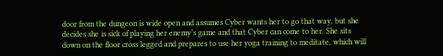door from the dungeon is wide open and assumes Cyber wants her to go that way, but she decides she is sick of playing her enemy’s game and that Cyber can come to her. She sits down on the floor cross legged and prepares to use her yoga training to meditate, which will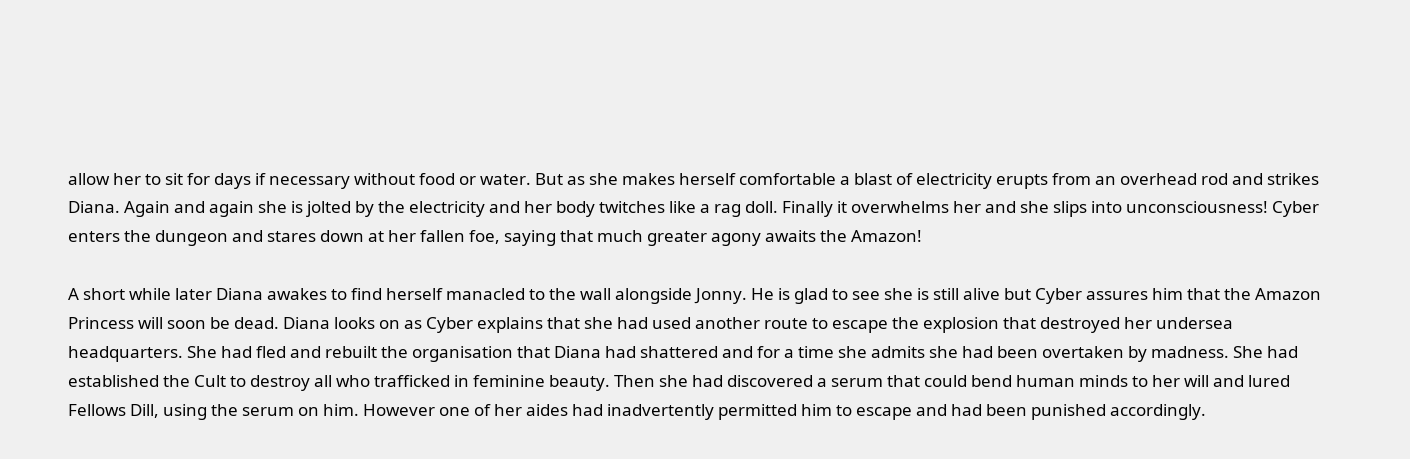allow her to sit for days if necessary without food or water. But as she makes herself comfortable a blast of electricity erupts from an overhead rod and strikes Diana. Again and again she is jolted by the electricity and her body twitches like a rag doll. Finally it overwhelms her and she slips into unconsciousness! Cyber enters the dungeon and stares down at her fallen foe, saying that much greater agony awaits the Amazon!

A short while later Diana awakes to find herself manacled to the wall alongside Jonny. He is glad to see she is still alive but Cyber assures him that the Amazon Princess will soon be dead. Diana looks on as Cyber explains that she had used another route to escape the explosion that destroyed her undersea headquarters. She had fled and rebuilt the organisation that Diana had shattered and for a time she admits she had been overtaken by madness. She had established the Cult to destroy all who trafficked in feminine beauty. Then she had discovered a serum that could bend human minds to her will and lured Fellows Dill, using the serum on him. However one of her aides had inadvertently permitted him to escape and had been punished accordingly.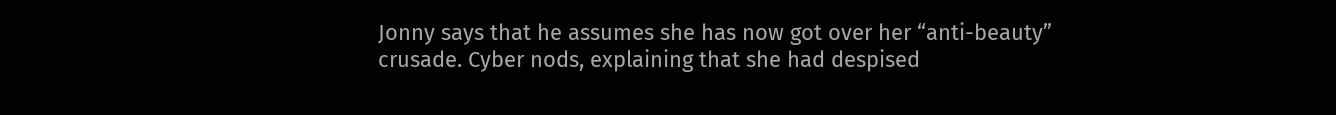Jonny says that he assumes she has now got over her “anti-beauty” crusade. Cyber nods, explaining that she had despised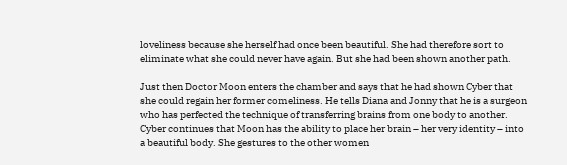loveliness because she herself had once been beautiful. She had therefore sort to eliminate what she could never have again. But she had been shown another path.

Just then Doctor Moon enters the chamber and says that he had shown Cyber that she could regain her former comeliness. He tells Diana and Jonny that he is a surgeon who has perfected the technique of transferring brains from one body to another. Cyber continues that Moon has the ability to place her brain – her very identity – into a beautiful body. She gestures to the other women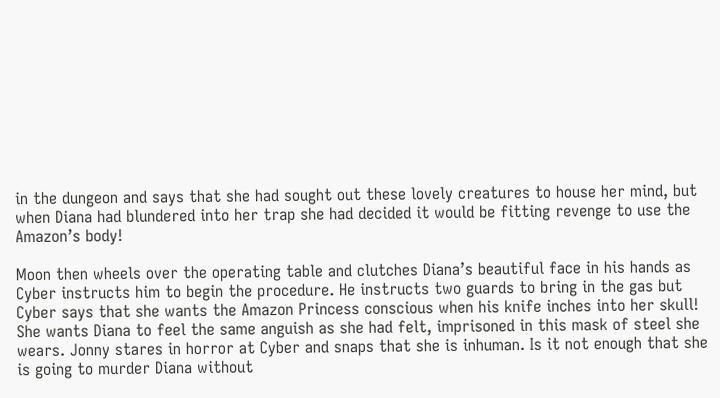in the dungeon and says that she had sought out these lovely creatures to house her mind, but when Diana had blundered into her trap she had decided it would be fitting revenge to use the Amazon’s body!

Moon then wheels over the operating table and clutches Diana’s beautiful face in his hands as Cyber instructs him to begin the procedure. He instructs two guards to bring in the gas but Cyber says that she wants the Amazon Princess conscious when his knife inches into her skull! She wants Diana to feel the same anguish as she had felt, imprisoned in this mask of steel she wears. Jonny stares in horror at Cyber and snaps that she is inhuman. Is it not enough that she is going to murder Diana without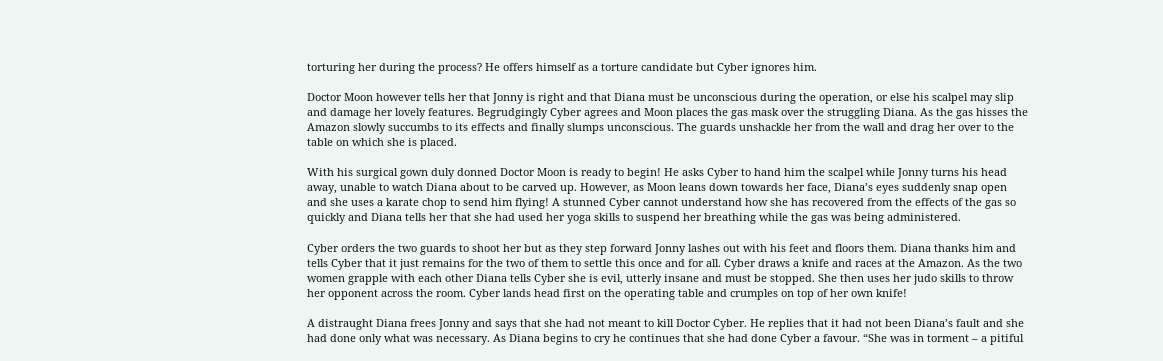torturing her during the process? He offers himself as a torture candidate but Cyber ignores him.

Doctor Moon however tells her that Jonny is right and that Diana must be unconscious during the operation, or else his scalpel may slip and damage her lovely features. Begrudgingly Cyber agrees and Moon places the gas mask over the struggling Diana. As the gas hisses the Amazon slowly succumbs to its effects and finally slumps unconscious. The guards unshackle her from the wall and drag her over to the table on which she is placed.

With his surgical gown duly donned Doctor Moon is ready to begin! He asks Cyber to hand him the scalpel while Jonny turns his head away, unable to watch Diana about to be carved up. However, as Moon leans down towards her face, Diana’s eyes suddenly snap open and she uses a karate chop to send him flying! A stunned Cyber cannot understand how she has recovered from the effects of the gas so quickly and Diana tells her that she had used her yoga skills to suspend her breathing while the gas was being administered.

Cyber orders the two guards to shoot her but as they step forward Jonny lashes out with his feet and floors them. Diana thanks him and tells Cyber that it just remains for the two of them to settle this once and for all. Cyber draws a knife and races at the Amazon. As the two women grapple with each other Diana tells Cyber she is evil, utterly insane and must be stopped. She then uses her judo skills to throw her opponent across the room. Cyber lands head first on the operating table and crumples on top of her own knife!

A distraught Diana frees Jonny and says that she had not meant to kill Doctor Cyber. He replies that it had not been Diana’s fault and she had done only what was necessary. As Diana begins to cry he continues that she had done Cyber a favour. “She was in torment – a pitiful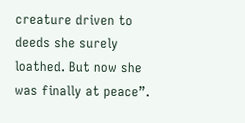creature driven to deeds she surely loathed. But now she was finally at peace”.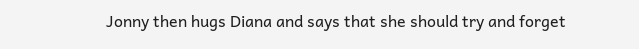Jonny then hugs Diana and says that she should try and forget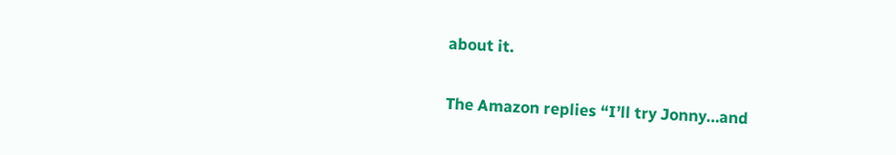about it.

The Amazon replies “I’ll try Jonny…and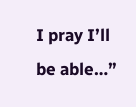I pray I’ll be able…”